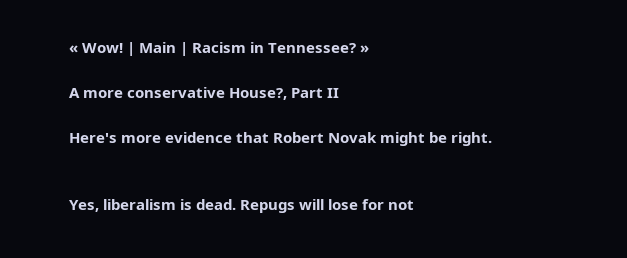« Wow! | Main | Racism in Tennessee? »

A more conservative House?, Part II

Here's more evidence that Robert Novak might be right.


Yes, liberalism is dead. Repugs will lose for not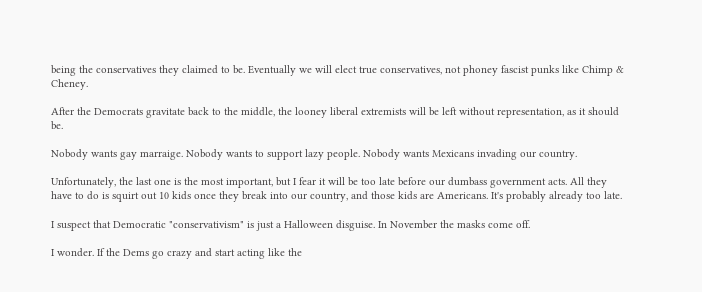being the conservatives they claimed to be. Eventually we will elect true conservatives, not phoney fascist punks like Chimp & Cheney.

After the Democrats gravitate back to the middle, the looney liberal extremists will be left without representation, as it should be.

Nobody wants gay marraige. Nobody wants to support lazy people. Nobody wants Mexicans invading our country.

Unfortunately, the last one is the most important, but I fear it will be too late before our dumbass government acts. All they have to do is squirt out 10 kids once they break into our country, and those kids are Americans. It's probably already too late.

I suspect that Democratic "conservativism" is just a Halloween disguise. In November the masks come off.

I wonder. If the Dems go crazy and start acting like the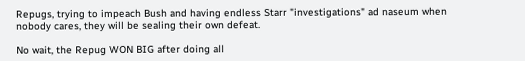Repugs, trying to impeach Bush and having endless Starr "investigations" ad naseum when nobody cares, they will be sealing their own defeat.

No wait, the Repug WON BIG after doing all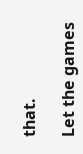that.

Let the games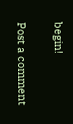begin!

Post a comment